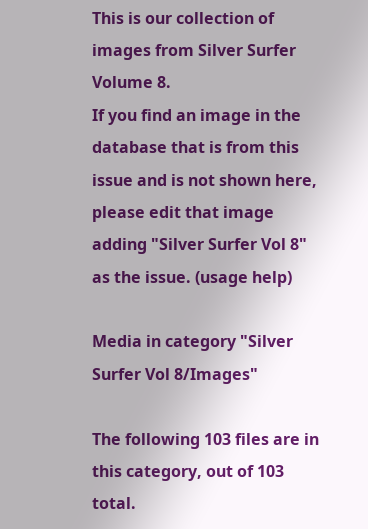This is our collection of images from Silver Surfer Volume 8.
If you find an image in the database that is from this issue and is not shown here, please edit that image adding "Silver Surfer Vol 8" as the issue. (usage help)

Media in category "Silver Surfer Vol 8/Images"

The following 103 files are in this category, out of 103 total.